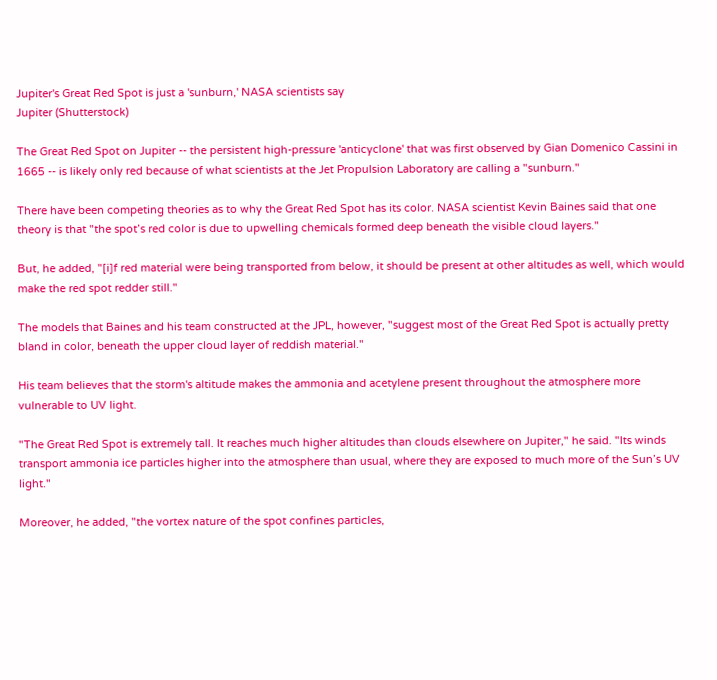Jupiter's Great Red Spot is just a 'sunburn,' NASA scientists say
Jupiter (Shutterstock)

The Great Red Spot on Jupiter -- the persistent high-pressure 'anticyclone' that was first observed by Gian Domenico Cassini in 1665 -- is likely only red because of what scientists at the Jet Propulsion Laboratory are calling a "sunburn."

There have been competing theories as to why the Great Red Spot has its color. NASA scientist Kevin Baines said that one theory is that "the spot’s red color is due to upwelling chemicals formed deep beneath the visible cloud layers."

But, he added, "[i]f red material were being transported from below, it should be present at other altitudes as well, which would make the red spot redder still."

The models that Baines and his team constructed at the JPL, however, "suggest most of the Great Red Spot is actually pretty bland in color, beneath the upper cloud layer of reddish material."

His team believes that the storm's altitude makes the ammonia and acetylene present throughout the atmosphere more vulnerable to UV light.

"The Great Red Spot is extremely tall. It reaches much higher altitudes than clouds elsewhere on Jupiter," he said. "Its winds transport ammonia ice particles higher into the atmosphere than usual, where they are exposed to much more of the Sun’s UV light."

Moreover, he added, "the vortex nature of the spot confines particles,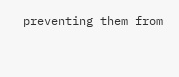preventing them from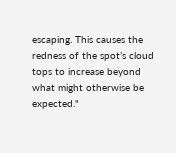escaping. This causes the redness of the spot’s cloud tops to increase beyond what might otherwise be expected."